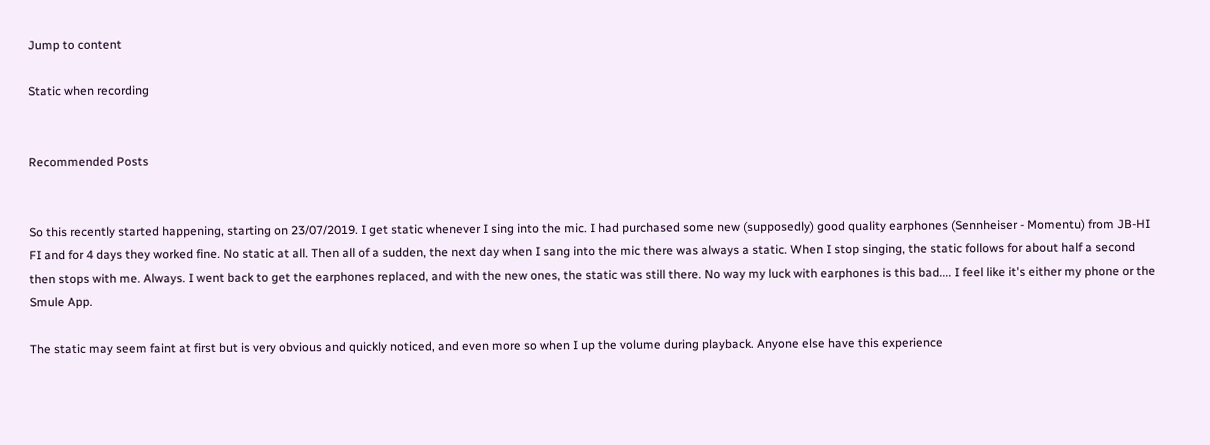Jump to content

Static when recording


Recommended Posts


So this recently started happening, starting on 23/07/2019. I get static whenever I sing into the mic. I had purchased some new (supposedly) good quality earphones (Sennheiser - Momentu) from JB-HI FI and for 4 days they worked fine. No static at all. Then all of a sudden, the next day when I sang into the mic there was always a static. When I stop singing, the static follows for about half a second then stops with me. Always. I went back to get the earphones replaced, and with the new ones, the static was still there. No way my luck with earphones is this bad.... I feel like it's either my phone or the Smule App.

The static may seem faint at first but is very obvious and quickly noticed, and even more so when I up the volume during playback. Anyone else have this experience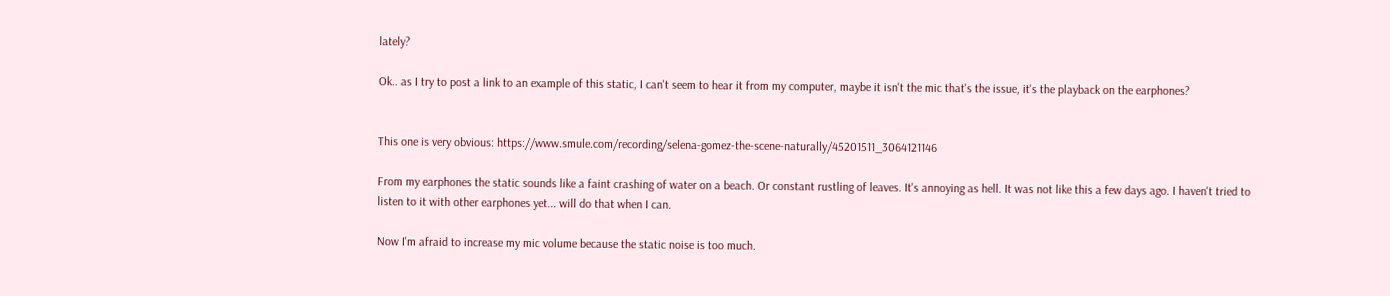lately?

Ok.. as I try to post a link to an example of this static, I can't seem to hear it from my computer, maybe it isn't the mic that's the issue, it's the playback on the earphones?


This one is very obvious: https://www.smule.com/recording/selena-gomez-the-scene-naturally/45201511_3064121146

From my earphones the static sounds like a faint crashing of water on a beach. Or constant rustling of leaves. It's annoying as hell. It was not like this a few days ago. I haven't tried to listen to it with other earphones yet... will do that when I can.

Now I'm afraid to increase my mic volume because the static noise is too much.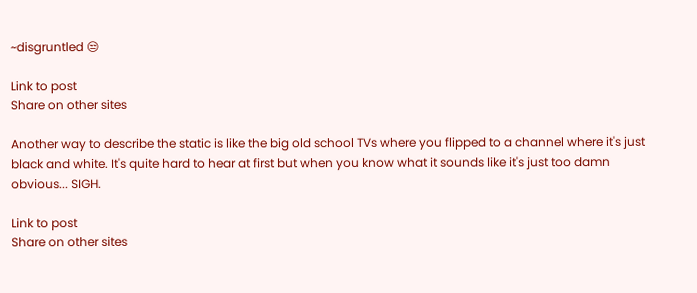~disgruntled 😒

Link to post
Share on other sites

Another way to describe the static is like the big old school TVs where you flipped to a channel where it's just black and white. It's quite hard to hear at first but when you know what it sounds like it's just too damn obvious... SIGH.

Link to post
Share on other sites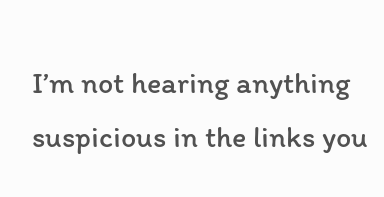I’m not hearing anything suspicious in the links you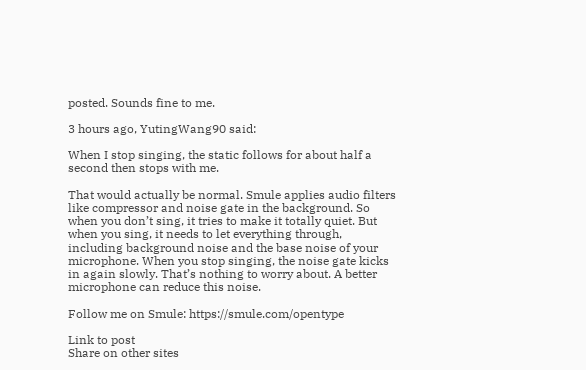posted. Sounds fine to me.

3 hours ago, YutingWang90 said:

When I stop singing, the static follows for about half a second then stops with me.

That would actually be normal. Smule applies audio filters like compressor and noise gate in the background. So when you don’t sing, it tries to make it totally quiet. But when you sing, it needs to let everything through, including background noise and the base noise of your microphone. When you stop singing, the noise gate kicks in again slowly. That’s nothing to worry about. A better microphone can reduce this noise.

Follow me on Smule: https://smule.com/opentype

Link to post
Share on other sites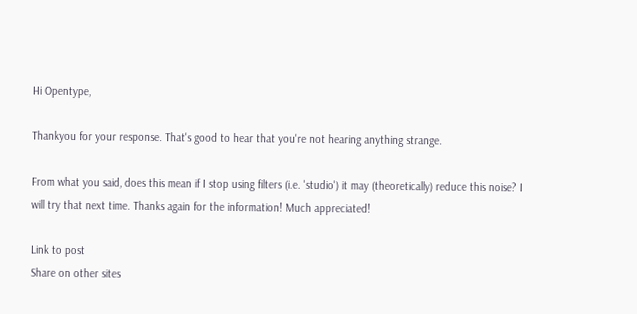Hi Opentype,

Thankyou for your response. That's good to hear that you're not hearing anything strange.

From what you said, does this mean if I stop using filters (i.e. 'studio') it may (theoretically) reduce this noise? I will try that next time. Thanks again for the information! Much appreciated!

Link to post
Share on other sites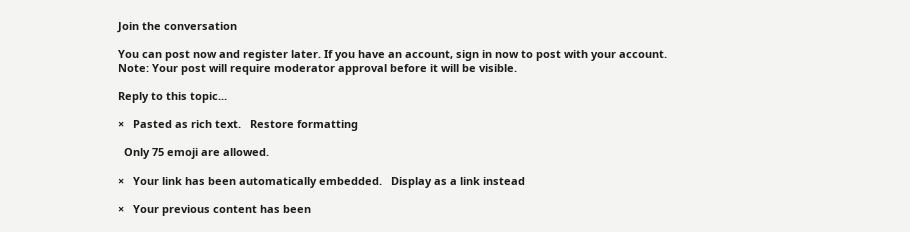Join the conversation

You can post now and register later. If you have an account, sign in now to post with your account.
Note: Your post will require moderator approval before it will be visible.

Reply to this topic...

×   Pasted as rich text.   Restore formatting

  Only 75 emoji are allowed.

×   Your link has been automatically embedded.   Display as a link instead

×   Your previous content has been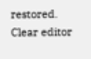restored.   Clear editor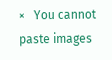×   You cannot paste images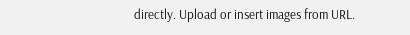directly. Upload or insert images from URL.